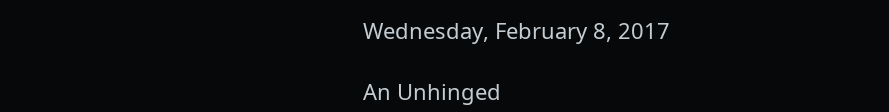Wednesday, February 8, 2017

An Unhinged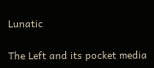Lunatic

The Left and its pocket media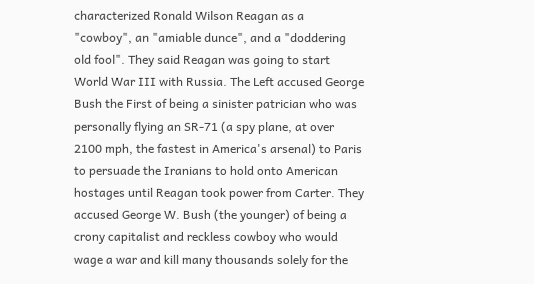characterized Ronald Wilson Reagan as a "cowboy", an "amiable dunce", and a "doddering old fool". They said Reagan was going to start World War III with Russia. The Left accused George Bush the First of being a sinister patrician who was personally flying an SR-71 (a spy plane, at over 2100 mph, the fastest in America's arsenal) to Paris to persuade the Iranians to hold onto American hostages until Reagan took power from Carter. They accused George W. Bush (the younger) of being a crony capitalist and reckless cowboy who would wage a war and kill many thousands solely for the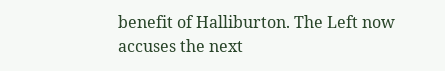benefit of Halliburton. The Left now accuses the next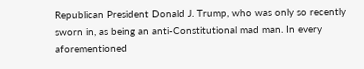Republican President Donald J. Trump, who was only so recently sworn in, as being an anti-Constitutional mad man. In every aforementioned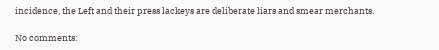incidence, the Left and their press lackeys are deliberate liars and smear merchants.

No comments: